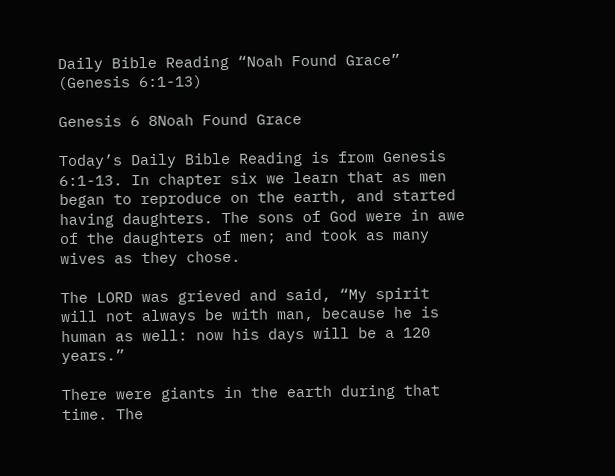Daily Bible Reading “Noah Found Grace” (Genesis 6:1-13)

Genesis 6 8Noah Found Grace

Today’s Daily Bible Reading is from Genesis 6:1-13. In chapter six we learn that as men began to reproduce on the earth, and started having daughters. The sons of God were in awe of the daughters of men; and took as many wives as they chose.

The LORD was grieved and said, “My spirit will not always be with man, because he is human as well: now his days will be a 120 years.”

There were giants in the earth during that time. The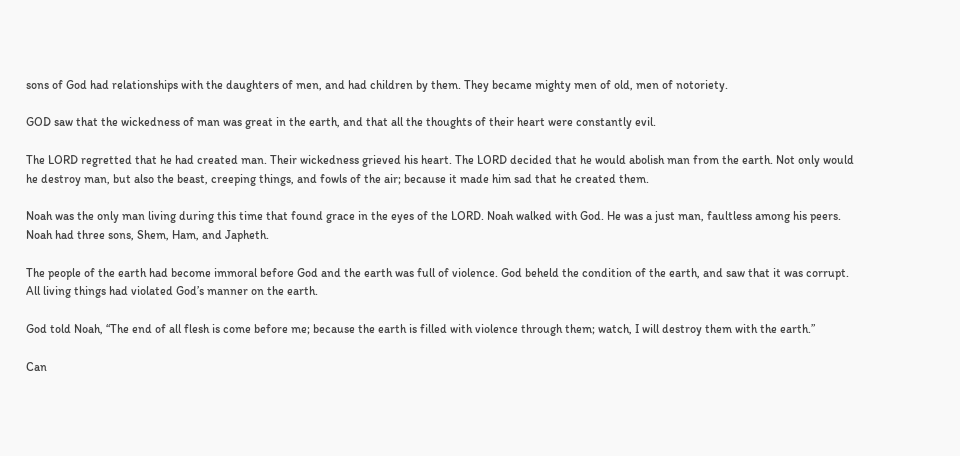sons of God had relationships with the daughters of men, and had children by them. They became mighty men of old, men of notoriety.

GOD saw that the wickedness of man was great in the earth, and that all the thoughts of their heart were constantly evil.

The LORD regretted that he had created man. Their wickedness grieved his heart. The LORD decided that he would abolish man from the earth. Not only would he destroy man, but also the beast, creeping things, and fowls of the air; because it made him sad that he created them.

Noah was the only man living during this time that found grace in the eyes of the LORD. Noah walked with God. He was a just man, faultless among his peers. Noah had three sons, Shem, Ham, and Japheth.

The people of the earth had become immoral before God and the earth was full of violence. God beheld the condition of the earth, and saw that it was corrupt. All living things had violated God’s manner on the earth.

God told Noah, “The end of all flesh is come before me; because the earth is filled with violence through them; watch, I will destroy them with the earth.”

Can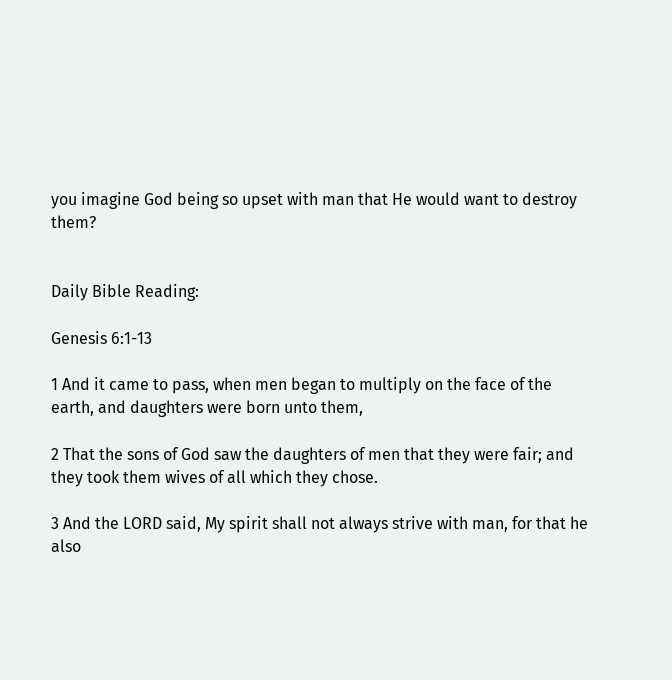you imagine God being so upset with man that He would want to destroy them?


Daily Bible Reading:

Genesis 6:1-13

1 And it came to pass, when men began to multiply on the face of the earth, and daughters were born unto them,

2 That the sons of God saw the daughters of men that they were fair; and they took them wives of all which they chose.

3 And the LORD said, My spirit shall not always strive with man, for that he also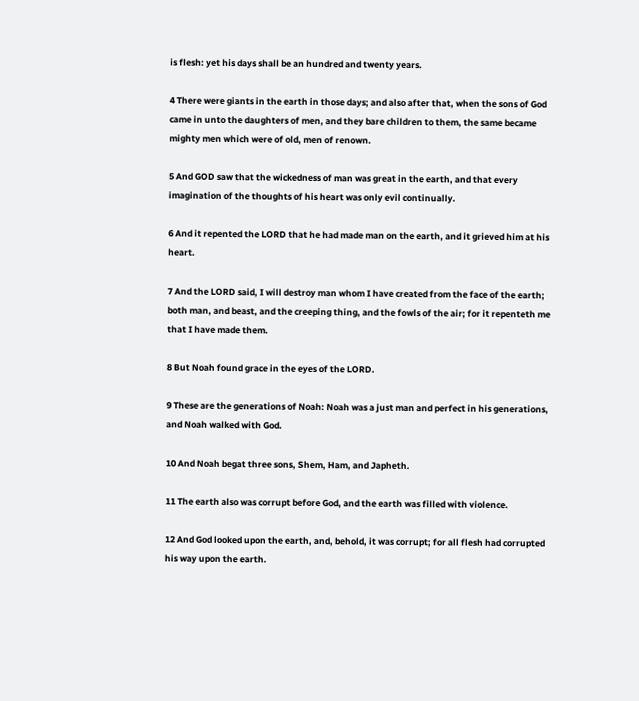is flesh: yet his days shall be an hundred and twenty years.

4 There were giants in the earth in those days; and also after that, when the sons of God came in unto the daughters of men, and they bare children to them, the same became mighty men which were of old, men of renown.

5 And GOD saw that the wickedness of man was great in the earth, and that every imagination of the thoughts of his heart was only evil continually.

6 And it repented the LORD that he had made man on the earth, and it grieved him at his heart.

7 And the LORD said, I will destroy man whom I have created from the face of the earth; both man, and beast, and the creeping thing, and the fowls of the air; for it repenteth me that I have made them.

8 But Noah found grace in the eyes of the LORD.

9 These are the generations of Noah: Noah was a just man and perfect in his generations, and Noah walked with God.

10 And Noah begat three sons, Shem, Ham, and Japheth.

11 The earth also was corrupt before God, and the earth was filled with violence.

12 And God looked upon the earth, and, behold, it was corrupt; for all flesh had corrupted his way upon the earth.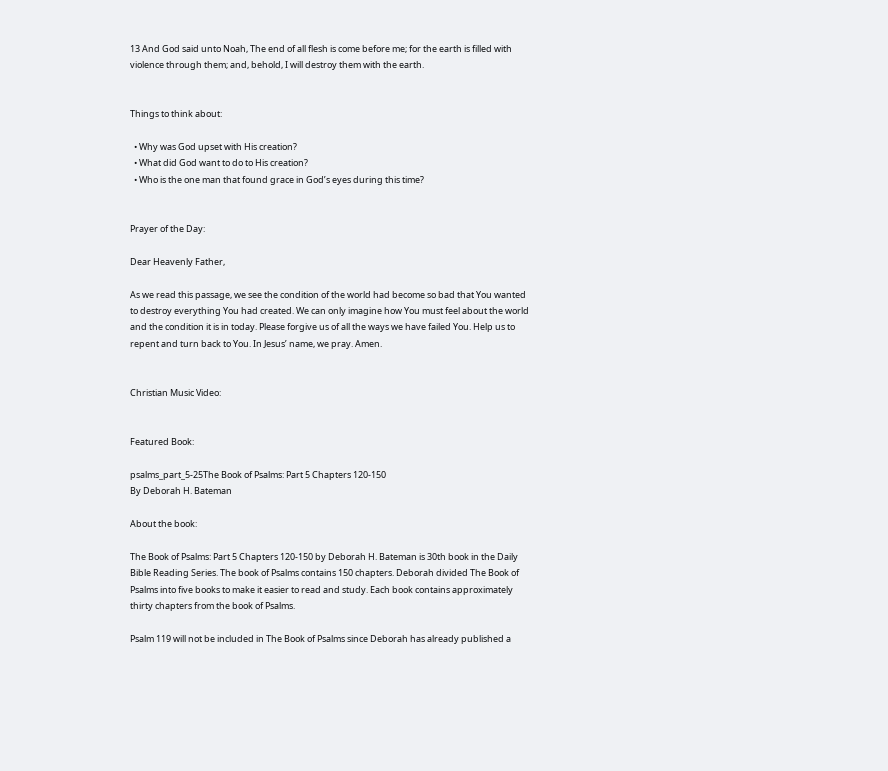13 And God said unto Noah, The end of all flesh is come before me; for the earth is filled with violence through them; and, behold, I will destroy them with the earth.


Things to think about:

  • Why was God upset with His creation?
  • What did God want to do to His creation?
  • Who is the one man that found grace in God’s eyes during this time?


Prayer of the Day:

Dear Heavenly Father,

As we read this passage, we see the condition of the world had become so bad that You wanted to destroy everything You had created. We can only imagine how You must feel about the world and the condition it is in today. Please forgive us of all the ways we have failed You. Help us to repent and turn back to You. In Jesus’ name, we pray. Amen.


Christian Music Video:


Featured Book:

psalms_part_5-25The Book of Psalms: Part 5 Chapters 120-150
By Deborah H. Bateman

About the book:

The Book of Psalms: Part 5 Chapters 120-150 by Deborah H. Bateman is 30th book in the Daily Bible Reading Series. The book of Psalms contains 150 chapters. Deborah divided The Book of Psalms into five books to make it easier to read and study. Each book contains approximately thirty chapters from the book of Psalms.

Psalm 119 will not be included in The Book of Psalms since Deborah has already published a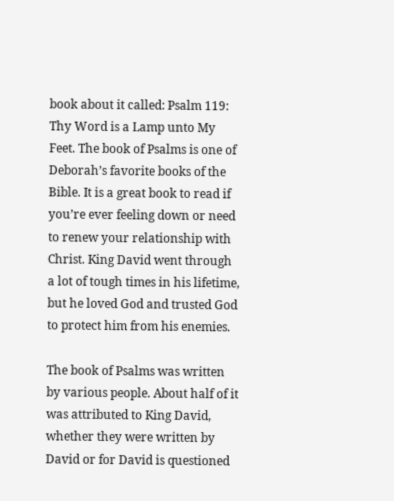book about it called: Psalm 119: Thy Word is a Lamp unto My Feet. The book of Psalms is one of Deborah’s favorite books of the Bible. It is a great book to read if you’re ever feeling down or need to renew your relationship with Christ. King David went through a lot of tough times in his lifetime, but he loved God and trusted God to protect him from his enemies.

The book of Psalms was written by various people. About half of it was attributed to King David, whether they were written by David or for David is questioned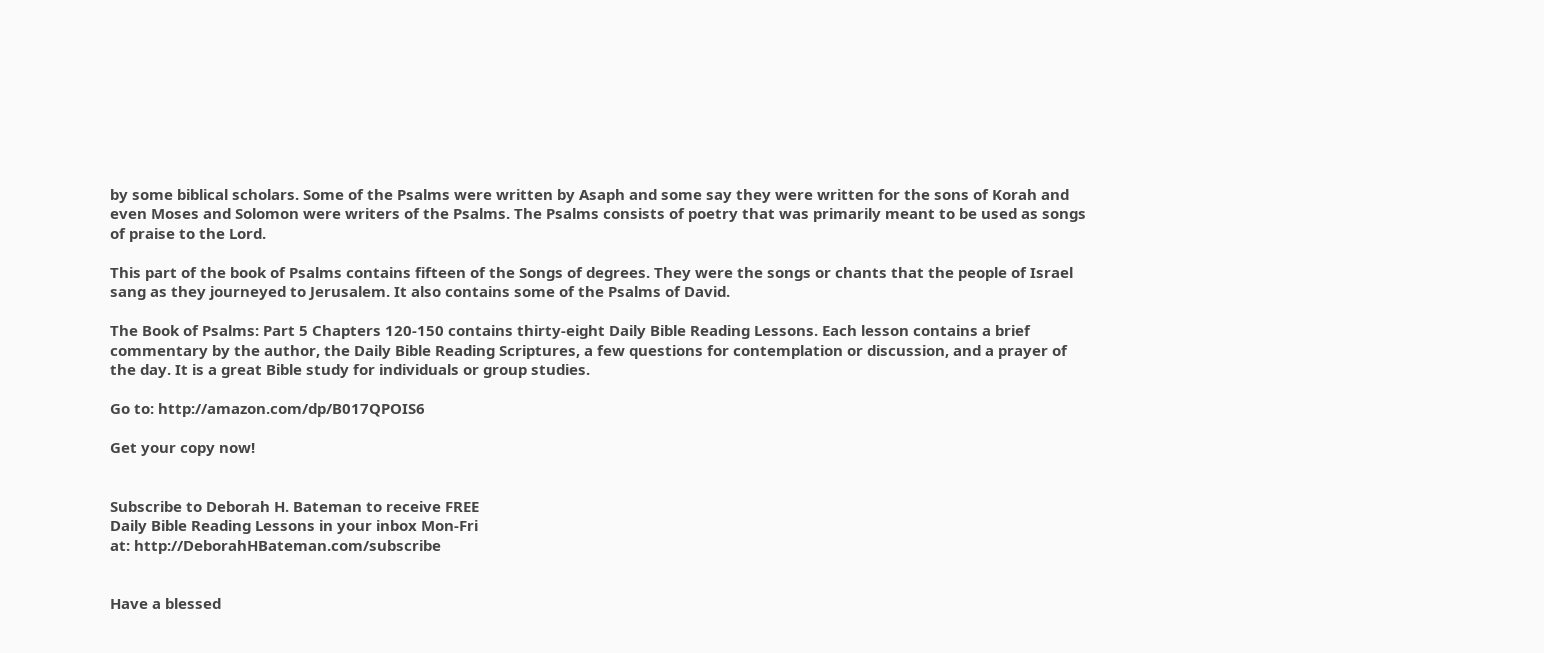by some biblical scholars. Some of the Psalms were written by Asaph and some say they were written for the sons of Korah and even Moses and Solomon were writers of the Psalms. The Psalms consists of poetry that was primarily meant to be used as songs of praise to the Lord.

This part of the book of Psalms contains fifteen of the Songs of degrees. They were the songs or chants that the people of Israel sang as they journeyed to Jerusalem. It also contains some of the Psalms of David.

The Book of Psalms: Part 5 Chapters 120-150 contains thirty-eight Daily Bible Reading Lessons. Each lesson contains a brief commentary by the author, the Daily Bible Reading Scriptures, a few questions for contemplation or discussion, and a prayer of the day. It is a great Bible study for individuals or group studies.

Go to: http://amazon.com/dp/B017QPOIS6

Get your copy now!


Subscribe to Deborah H. Bateman to receive FREE
Daily Bible Reading Lessons in your inbox Mon-Fri
at: http://DeborahHBateman.com/subscribe


Have a blessed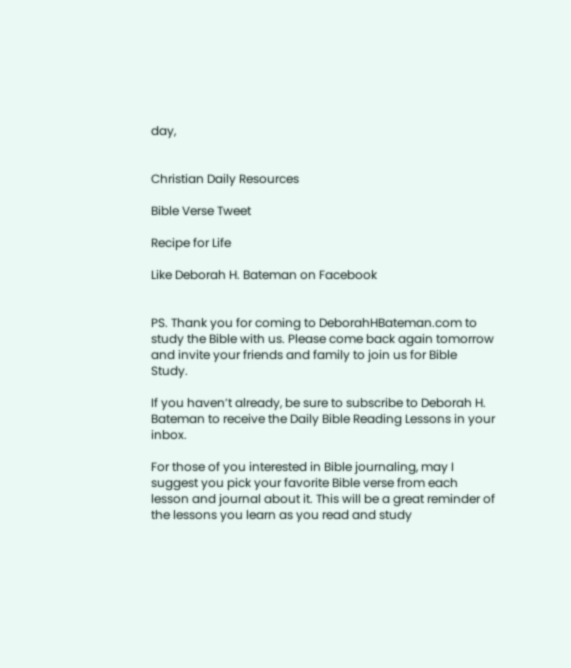day,


Christian Daily Resources

Bible Verse Tweet

Recipe for Life

Like Deborah H. Bateman on Facebook


PS. Thank you for coming to DeborahHBateman.com to study the Bible with us. Please come back again tomorrow and invite your friends and family to join us for Bible Study.

If you haven’t already, be sure to subscribe to Deborah H. Bateman to receive the Daily Bible Reading Lessons in your inbox.

For those of you interested in Bible journaling, may I suggest you pick your favorite Bible verse from each lesson and journal about it. This will be a great reminder of the lessons you learn as you read and study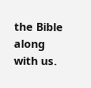the Bible along with us.